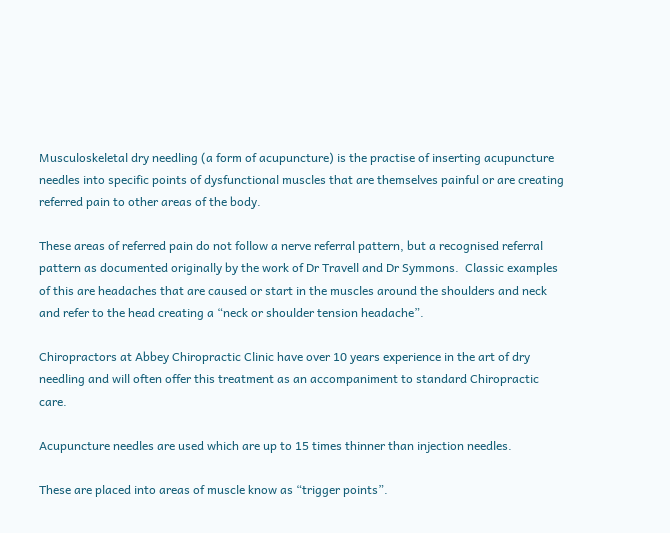Musculoskeletal dry needling (a form of acupuncture) is the practise of inserting acupuncture needles into specific points of dysfunctional muscles that are themselves painful or are creating referred pain to other areas of the body.

These areas of referred pain do not follow a nerve referral pattern, but a recognised referral pattern as documented originally by the work of Dr Travell and Dr Symmons.  Classic examples of this are headaches that are caused or start in the muscles around the shoulders and neck and refer to the head creating a “neck or shoulder tension headache”.

Chiropractors at Abbey Chiropractic Clinic have over 10 years experience in the art of dry needling and will often offer this treatment as an accompaniment to standard Chiropractic care.

Acupuncture needles are used which are up to 15 times thinner than injection needles.

These are placed into areas of muscle know as “trigger points”.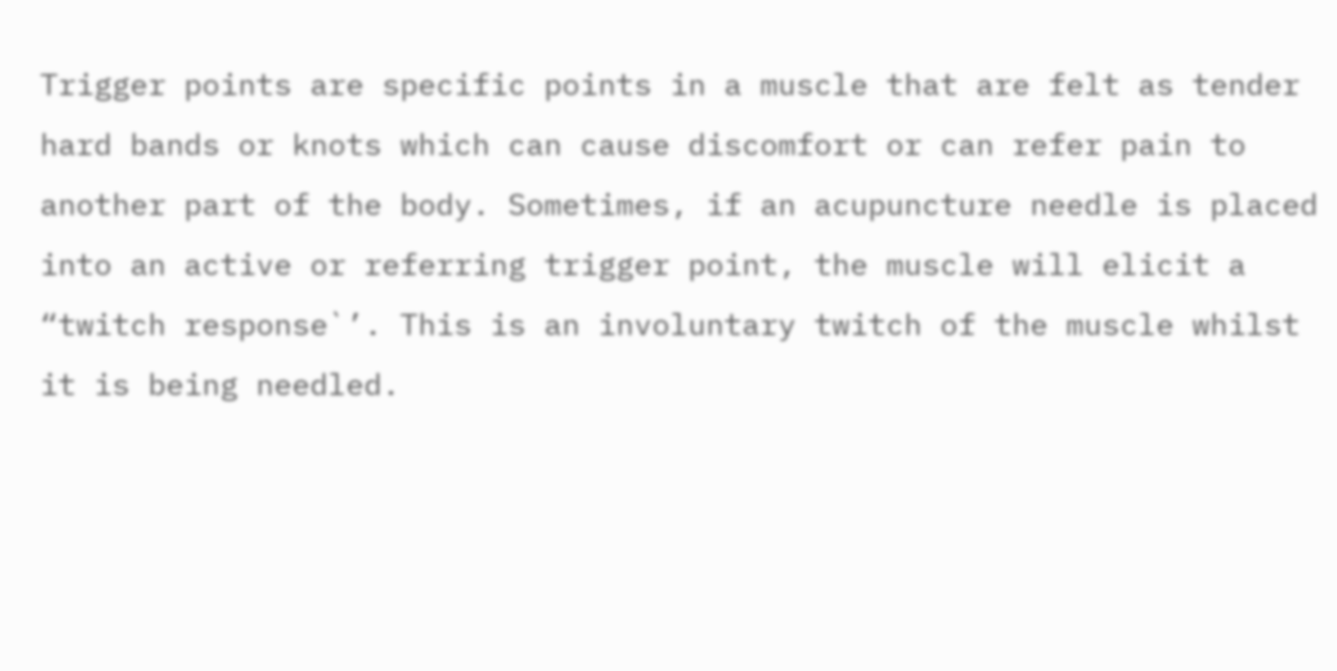Trigger points are specific points in a muscle that are felt as tender hard bands or knots which can cause discomfort or can refer pain to another part of the body. Sometimes, if an acupuncture needle is placed into an active or referring trigger point, the muscle will elicit a “twitch response`’. This is an involuntary twitch of the muscle whilst it is being needled.